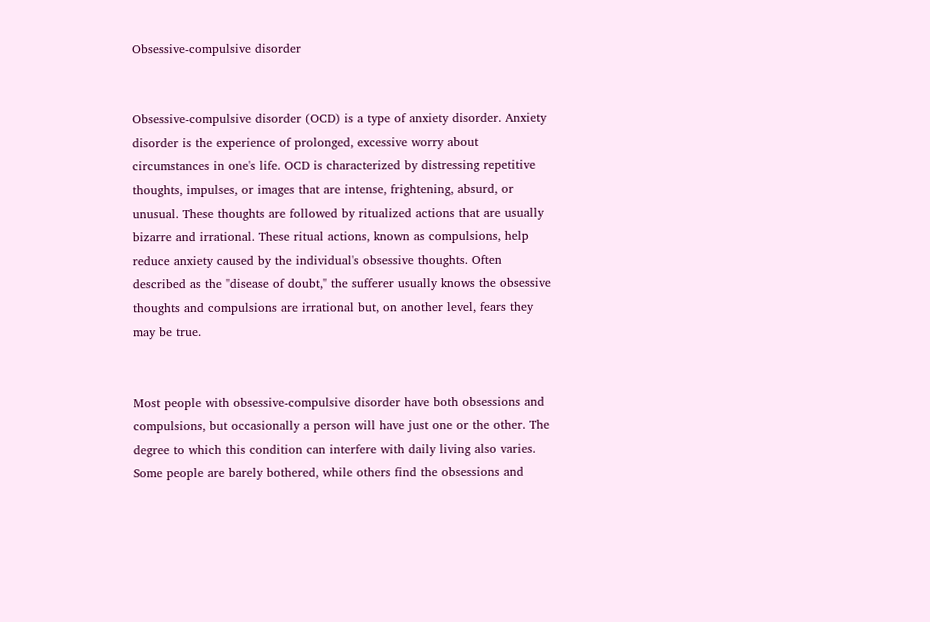Obsessive-compulsive disorder


Obsessive-compulsive disorder (OCD) is a type of anxiety disorder. Anxiety disorder is the experience of prolonged, excessive worry about circumstances in one's life. OCD is characterized by distressing repetitive thoughts, impulses, or images that are intense, frightening, absurd, or unusual. These thoughts are followed by ritualized actions that are usually bizarre and irrational. These ritual actions, known as compulsions, help reduce anxiety caused by the individual's obsessive thoughts. Often described as the "disease of doubt," the sufferer usually knows the obsessive thoughts and compulsions are irrational but, on another level, fears they may be true.


Most people with obsessive-compulsive disorder have both obsessions and compulsions, but occasionally a person will have just one or the other. The degree to which this condition can interfere with daily living also varies. Some people are barely bothered, while others find the obsessions and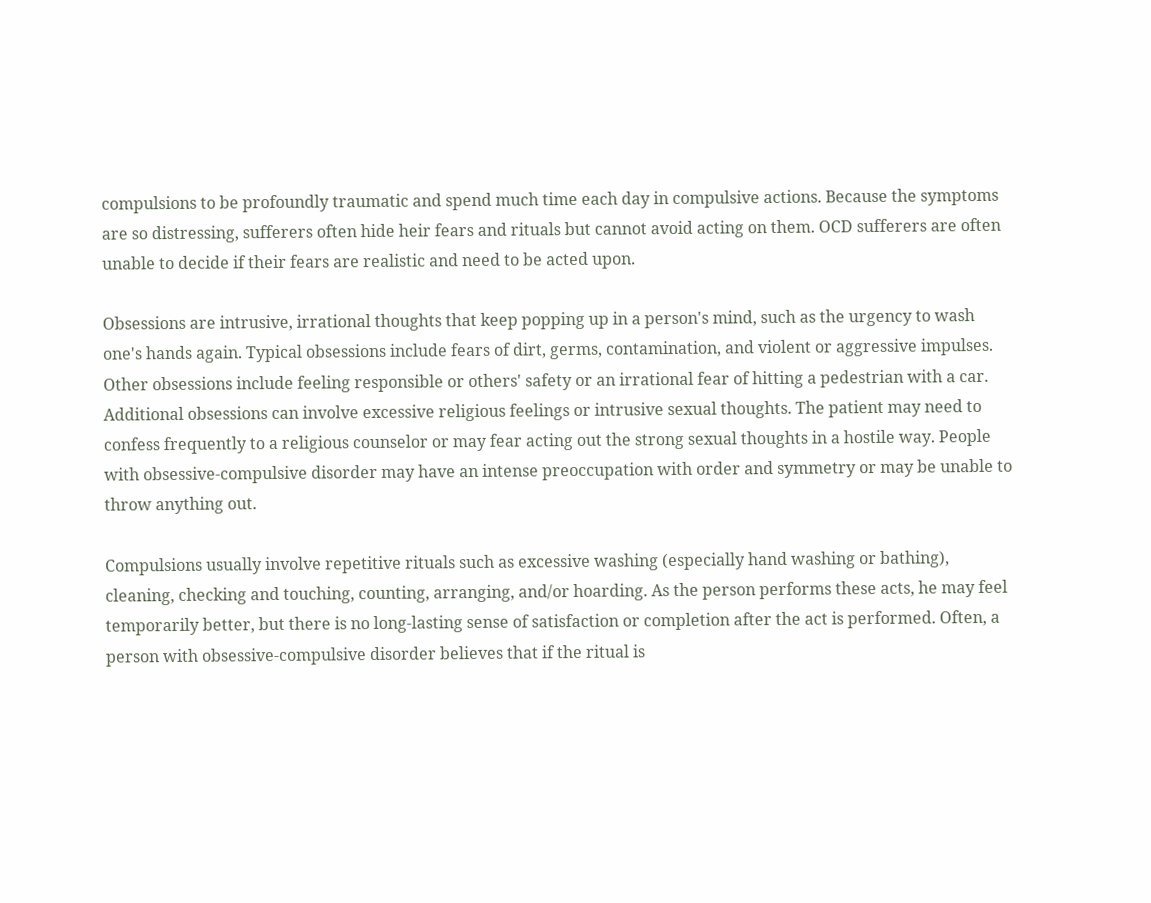compulsions to be profoundly traumatic and spend much time each day in compulsive actions. Because the symptoms are so distressing, sufferers often hide heir fears and rituals but cannot avoid acting on them. OCD sufferers are often unable to decide if their fears are realistic and need to be acted upon.

Obsessions are intrusive, irrational thoughts that keep popping up in a person's mind, such as the urgency to wash one's hands again. Typical obsessions include fears of dirt, germs, contamination, and violent or aggressive impulses. Other obsessions include feeling responsible or others' safety or an irrational fear of hitting a pedestrian with a car. Additional obsessions can involve excessive religious feelings or intrusive sexual thoughts. The patient may need to confess frequently to a religious counselor or may fear acting out the strong sexual thoughts in a hostile way. People with obsessive-compulsive disorder may have an intense preoccupation with order and symmetry or may be unable to throw anything out.

Compulsions usually involve repetitive rituals such as excessive washing (especially hand washing or bathing), cleaning, checking and touching, counting, arranging, and/or hoarding. As the person performs these acts, he may feel temporarily better, but there is no long-lasting sense of satisfaction or completion after the act is performed. Often, a person with obsessive-compulsive disorder believes that if the ritual is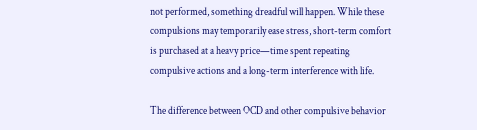not performed, something dreadful will happen. While these compulsions may temporarily ease stress, short-term comfort is purchased at a heavy price—time spent repeating compulsive actions and a long-term interference with life.

The difference between OCD and other compulsive behavior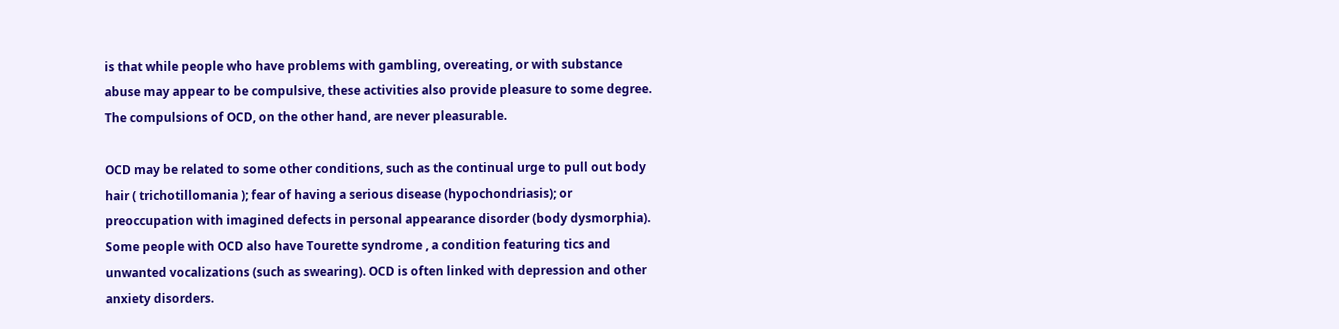is that while people who have problems with gambling, overeating, or with substance abuse may appear to be compulsive, these activities also provide pleasure to some degree. The compulsions of OCD, on the other hand, are never pleasurable.

OCD may be related to some other conditions, such as the continual urge to pull out body hair ( trichotillomania ); fear of having a serious disease (hypochondriasis); or preoccupation with imagined defects in personal appearance disorder (body dysmorphia). Some people with OCD also have Tourette syndrome , a condition featuring tics and unwanted vocalizations (such as swearing). OCD is often linked with depression and other anxiety disorders.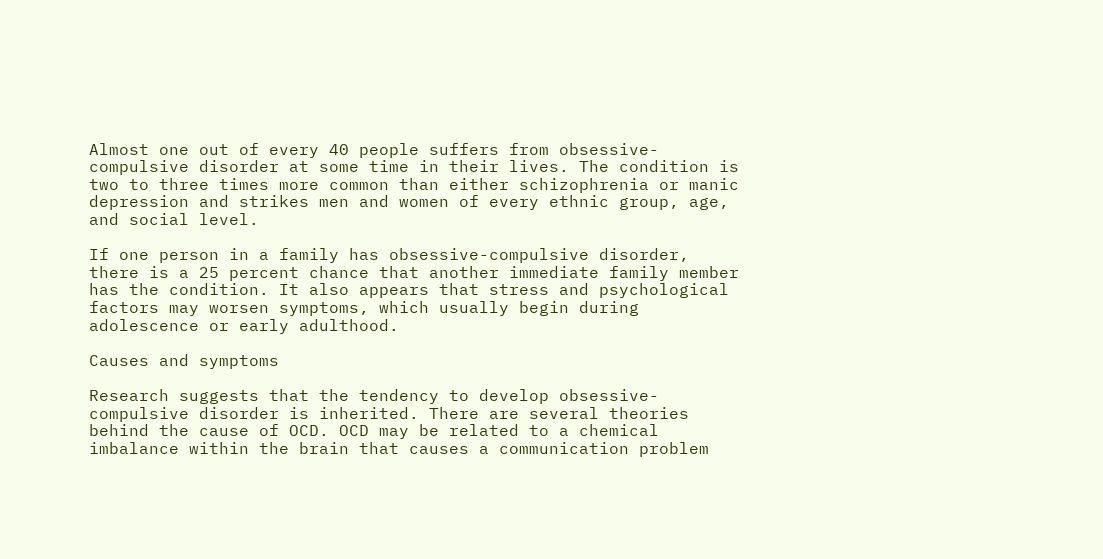Almost one out of every 40 people suffers from obsessive-compulsive disorder at some time in their lives. The condition is two to three times more common than either schizophrenia or manic depression and strikes men and women of every ethnic group, age, and social level.

If one person in a family has obsessive-compulsive disorder, there is a 25 percent chance that another immediate family member has the condition. It also appears that stress and psychological factors may worsen symptoms, which usually begin during adolescence or early adulthood.

Causes and symptoms

Research suggests that the tendency to develop obsessive-compulsive disorder is inherited. There are several theories behind the cause of OCD. OCD may be related to a chemical imbalance within the brain that causes a communication problem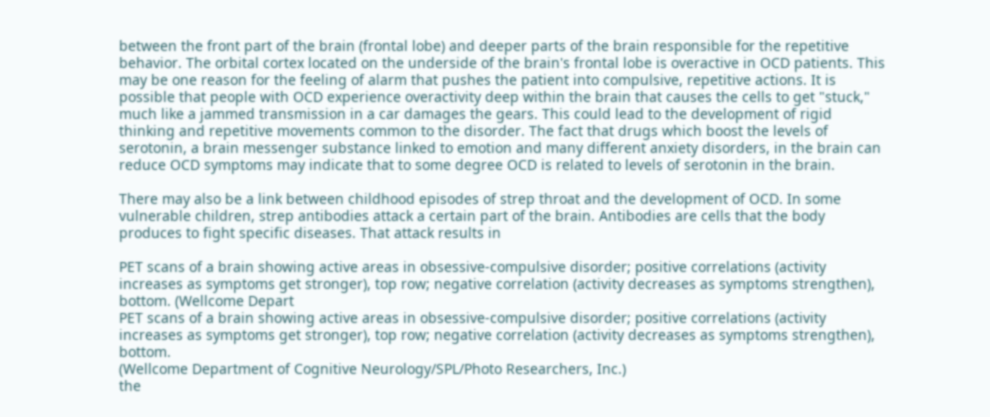between the front part of the brain (frontal lobe) and deeper parts of the brain responsible for the repetitive behavior. The orbital cortex located on the underside of the brain's frontal lobe is overactive in OCD patients. This may be one reason for the feeling of alarm that pushes the patient into compulsive, repetitive actions. It is possible that people with OCD experience overactivity deep within the brain that causes the cells to get "stuck," much like a jammed transmission in a car damages the gears. This could lead to the development of rigid thinking and repetitive movements common to the disorder. The fact that drugs which boost the levels of serotonin, a brain messenger substance linked to emotion and many different anxiety disorders, in the brain can reduce OCD symptoms may indicate that to some degree OCD is related to levels of serotonin in the brain.

There may also be a link between childhood episodes of strep throat and the development of OCD. In some vulnerable children, strep antibodies attack a certain part of the brain. Antibodies are cells that the body produces to fight specific diseases. That attack results in

PET scans of a brain showing active areas in obsessive-compulsive disorder; positive correlations (activity increases as symptoms get stronger), top row; negative correlation (activity decreases as symptoms strengthen), bottom. (Wellcome Depart
PET scans of a brain showing active areas in obsessive-compulsive disorder; positive correlations (activity increases as symptoms get stronger), top row; negative correlation (activity decreases as symptoms strengthen), bottom.
(Wellcome Department of Cognitive Neurology/SPL/Photo Researchers, Inc.)
the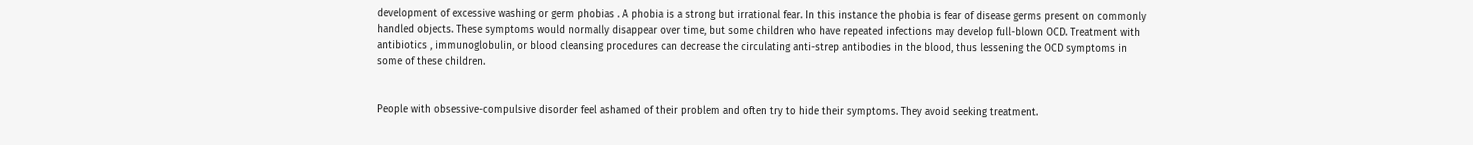development of excessive washing or germ phobias . A phobia is a strong but irrational fear. In this instance the phobia is fear of disease germs present on commonly handled objects. These symptoms would normally disappear over time, but some children who have repeated infections may develop full-blown OCD. Treatment with antibiotics , immunoglobulin, or blood cleansing procedures can decrease the circulating anti-strep antibodies in the blood, thus lessening the OCD symptoms in some of these children.


People with obsessive-compulsive disorder feel ashamed of their problem and often try to hide their symptoms. They avoid seeking treatment.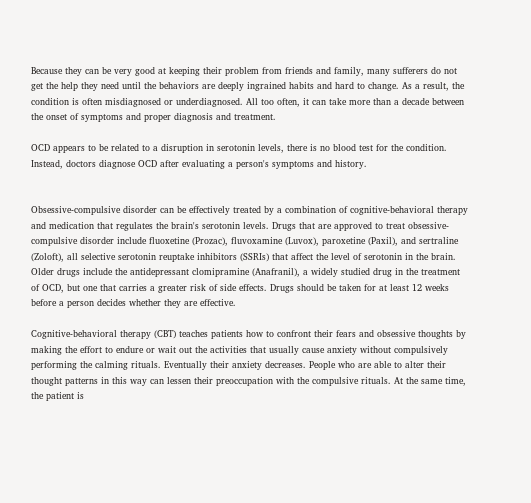Because they can be very good at keeping their problem from friends and family, many sufferers do not get the help they need until the behaviors are deeply ingrained habits and hard to change. As a result, the condition is often misdiagnosed or underdiagnosed. All too often, it can take more than a decade between the onset of symptoms and proper diagnosis and treatment.

OCD appears to be related to a disruption in serotonin levels, there is no blood test for the condition. Instead, doctors diagnose OCD after evaluating a person's symptoms and history.


Obsessive-compulsive disorder can be effectively treated by a combination of cognitive-behavioral therapy and medication that regulates the brain's serotonin levels. Drugs that are approved to treat obsessive-compulsive disorder include fluoxetine (Prozac), fluvoxamine (Luvox), paroxetine (Paxil), and sertraline (Zoloft), all selective serotonin reuptake inhibitors (SSRIs) that affect the level of serotonin in the brain. Older drugs include the antidepressant clomipramine (Anafranil), a widely studied drug in the treatment of OCD, but one that carries a greater risk of side effects. Drugs should be taken for at least 12 weeks before a person decides whether they are effective.

Cognitive-behavioral therapy (CBT) teaches patients how to confront their fears and obsessive thoughts by making the effort to endure or wait out the activities that usually cause anxiety without compulsively performing the calming rituals. Eventually their anxiety decreases. People who are able to alter their thought patterns in this way can lessen their preoccupation with the compulsive rituals. At the same time, the patient is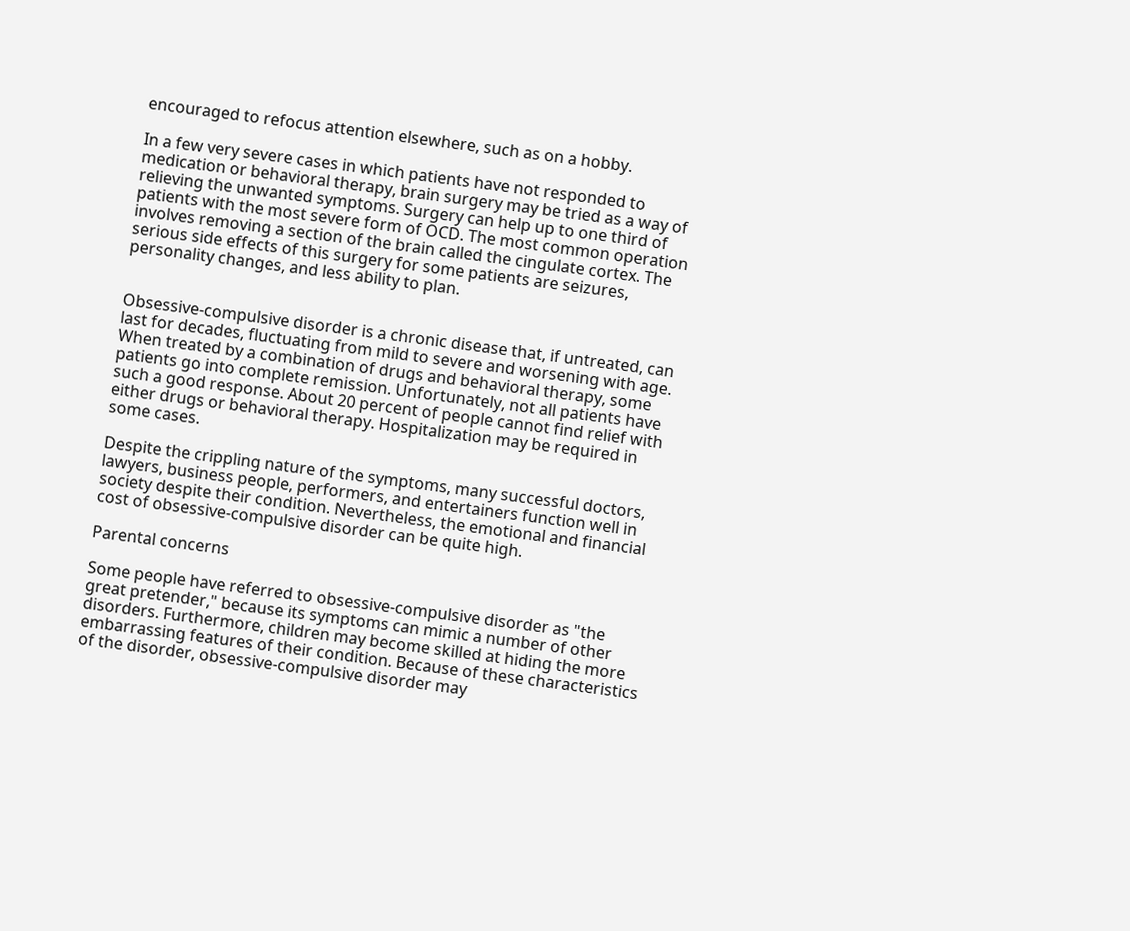encouraged to refocus attention elsewhere, such as on a hobby.

In a few very severe cases in which patients have not responded to medication or behavioral therapy, brain surgery may be tried as a way of relieving the unwanted symptoms. Surgery can help up to one third of patients with the most severe form of OCD. The most common operation involves removing a section of the brain called the cingulate cortex. The serious side effects of this surgery for some patients are seizures, personality changes, and less ability to plan.


Obsessive-compulsive disorder is a chronic disease that, if untreated, can last for decades, fluctuating from mild to severe and worsening with age. When treated by a combination of drugs and behavioral therapy, some patients go into complete remission. Unfortunately, not all patients have such a good response. About 20 percent of people cannot find relief with either drugs or behavioral therapy. Hospitalization may be required in some cases.

Despite the crippling nature of the symptoms, many successful doctors, lawyers, business people, performers, and entertainers function well in society despite their condition. Nevertheless, the emotional and financial cost of obsessive-compulsive disorder can be quite high.

Parental concerns

Some people have referred to obsessive-compulsive disorder as "the great pretender," because its symptoms can mimic a number of other disorders. Furthermore, children may become skilled at hiding the more embarrassing features of their condition. Because of these characteristics of the disorder, obsessive-compulsive disorder may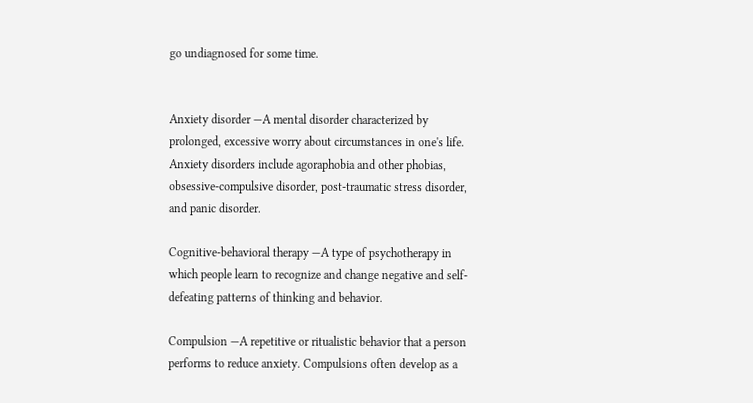go undiagnosed for some time.


Anxiety disorder —A mental disorder characterized by prolonged, excessive worry about circumstances in one's life. Anxiety disorders include agoraphobia and other phobias, obsessive-compulsive disorder, post-traumatic stress disorder, and panic disorder.

Cognitive-behavioral therapy —A type of psychotherapy in which people learn to recognize and change negative and self-defeating patterns of thinking and behavior.

Compulsion —A repetitive or ritualistic behavior that a person performs to reduce anxiety. Compulsions often develop as a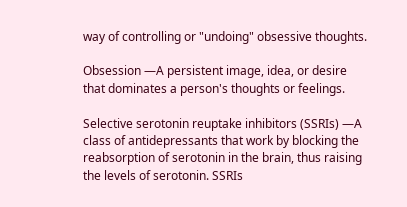way of controlling or "undoing" obsessive thoughts.

Obsession —A persistent image, idea, or desire that dominates a person's thoughts or feelings.

Selective serotonin reuptake inhibitors (SSRIs) —A class of antidepressants that work by blocking the reabsorption of serotonin in the brain, thus raising the levels of serotonin. SSRIs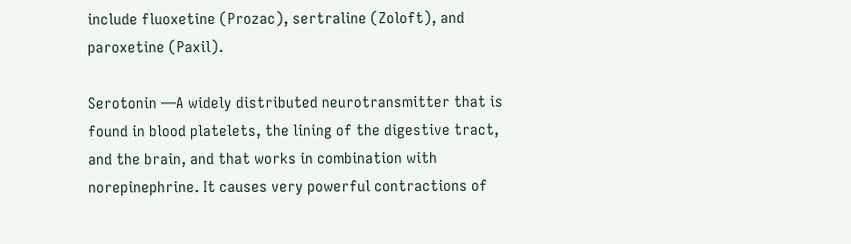include fluoxetine (Prozac), sertraline (Zoloft), and paroxetine (Paxil).

Serotonin —A widely distributed neurotransmitter that is found in blood platelets, the lining of the digestive tract, and the brain, and that works in combination with norepinephrine. It causes very powerful contractions of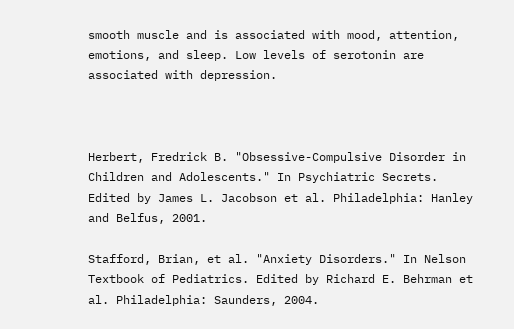smooth muscle and is associated with mood, attention, emotions, and sleep. Low levels of serotonin are associated with depression.



Herbert, Fredrick B. "Obsessive-Compulsive Disorder in Children and Adolescents." In Psychiatric Secrets. Edited by James L. Jacobson et al. Philadelphia: Hanley and Belfus, 2001.

Stafford, Brian, et al. "Anxiety Disorders." In Nelson Textbook of Pediatrics. Edited by Richard E. Behrman et al. Philadelphia: Saunders, 2004.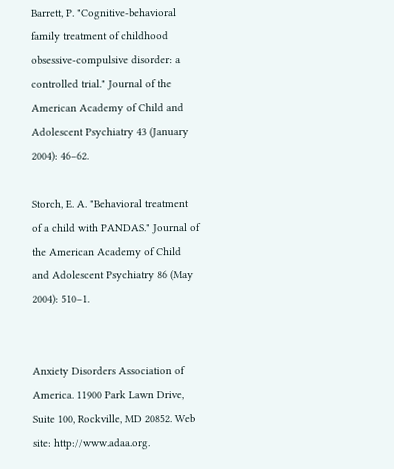Barrett, P. "Cognitive-behavioral family treatment of childhood obsessive-compulsive disorder: a controlled trial." Journal of the American Academy of Child and Adolescent Psychiatry 43 (January 2004): 46–62.

Storch, E. A. "Behavioral treatment of a child with PANDAS." Journal of the American Academy of Child and Adolescent Psychiatry 86 (May 2004): 510–1.


Anxiety Disorders Association of America. 11900 Park Lawn Drive, Suite 100, Rockville, MD 20852. Web site: http://www.adaa.org.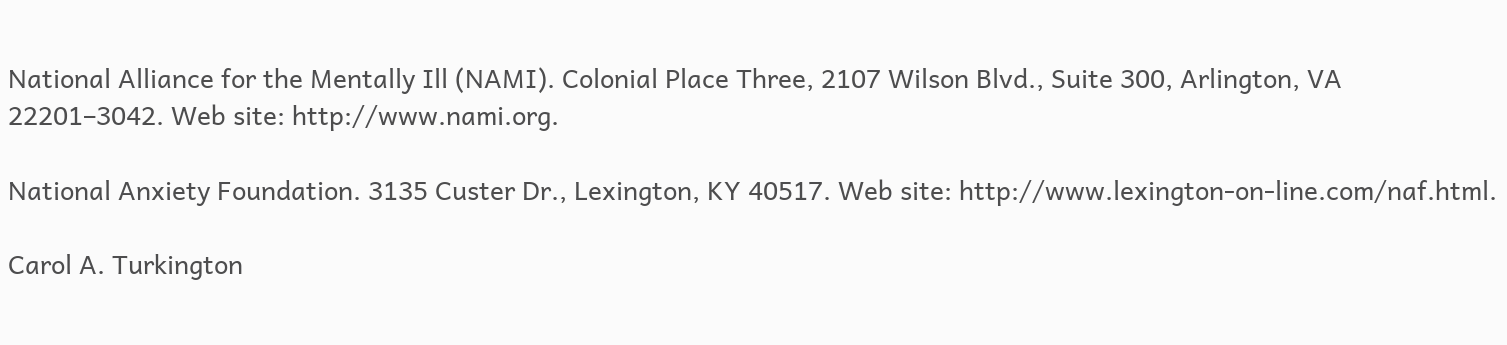National Alliance for the Mentally Ill (NAMI). Colonial Place Three, 2107 Wilson Blvd., Suite 300, Arlington, VA 22201–3042. Web site: http://www.nami.org.

National Anxiety Foundation. 3135 Custer Dr., Lexington, KY 40517. Web site: http://www.lexington-on-line.com/naf.html.

Carol A. Turkington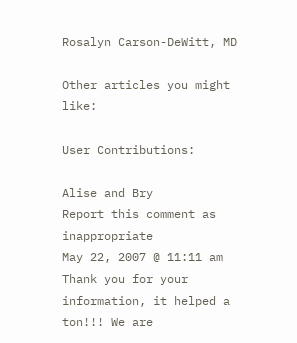Rosalyn Carson-DeWitt, MD

Other articles you might like:

User Contributions:

Alise and Bry
Report this comment as inappropriate
May 22, 2007 @ 11:11 am
Thank you for your information, it helped a ton!!! We are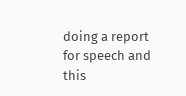doing a report for speech and this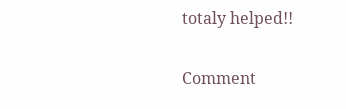totaly helped!!

Comment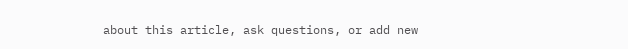about this article, ask questions, or add new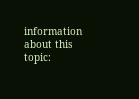information about this topic: